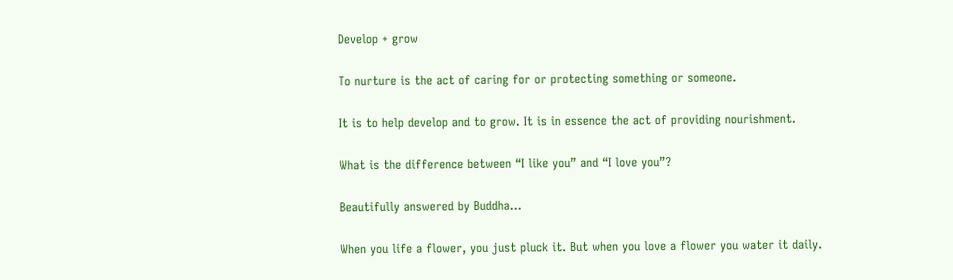Develop + grow

To nurture is the act of caring for or protecting something or someone.

It is to help develop and to grow. It is in essence the act of providing nourishment.

What is the difference between “I like you” and “I love you”?

Beautifully answered by Buddha…

When you life a flower, you just pluck it. But when you love a flower you water it daily.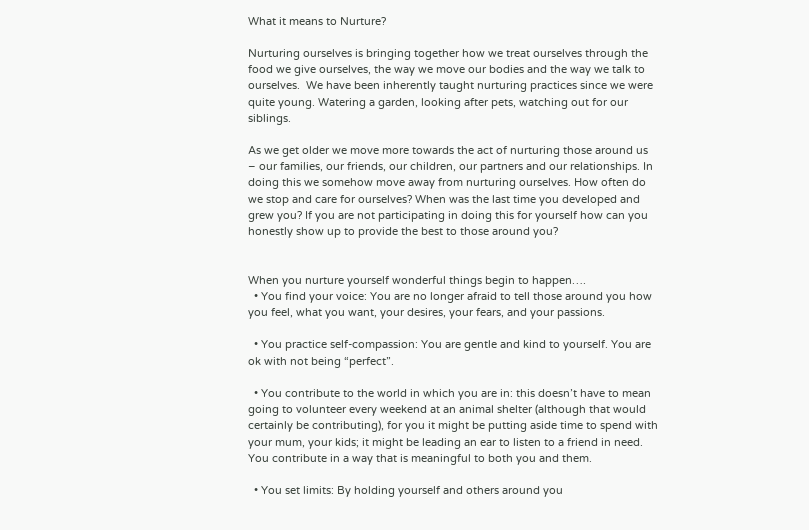What it means to Nurture?

Nurturing ourselves is bringing together how we treat ourselves through the food we give ourselves, the way we move our bodies and the way we talk to ourselves.  We have been inherently taught nurturing practices since we were quite young. Watering a garden, looking after pets, watching out for our siblings.

As we get older we move more towards the act of nurturing those around us – our families, our friends, our children, our partners and our relationships. In doing this we somehow move away from nurturing ourselves. How often do we stop and care for ourselves? When was the last time you developed and grew you? If you are not participating in doing this for yourself how can you honestly show up to provide the best to those around you?


When you nurture yourself wonderful things begin to happen….
  • You find your voice: You are no longer afraid to tell those around you how you feel, what you want, your desires, your fears, and your passions.

  • You practice self-compassion: You are gentle and kind to yourself. You are ok with not being “perfect”.

  • You contribute to the world in which you are in: this doesn’t have to mean going to volunteer every weekend at an animal shelter (although that would certainly be contributing), for you it might be putting aside time to spend with your mum, your kids; it might be leading an ear to listen to a friend in need. You contribute in a way that is meaningful to both you and them.

  • You set limits: By holding yourself and others around you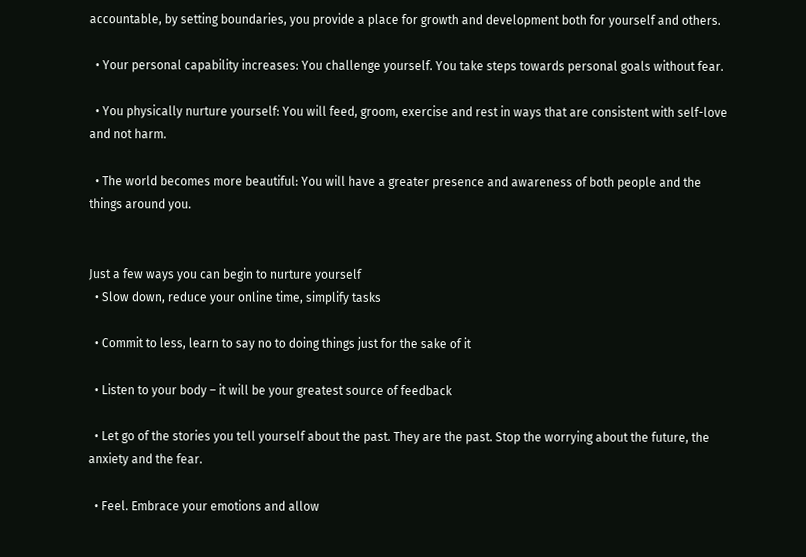accountable, by setting boundaries, you provide a place for growth and development both for yourself and others.

  • Your personal capability increases: You challenge yourself. You take steps towards personal goals without fear.

  • You physically nurture yourself: You will feed, groom, exercise and rest in ways that are consistent with self-love and not harm.

  • The world becomes more beautiful: You will have a greater presence and awareness of both people and the things around you.


Just a few ways you can begin to nurture yourself
  • Slow down, reduce your online time, simplify tasks

  • Commit to less, learn to say no to doing things just for the sake of it

  • Listen to your body – it will be your greatest source of feedback

  • Let go of the stories you tell yourself about the past. They are the past. Stop the worrying about the future, the anxiety and the fear.

  • Feel. Embrace your emotions and allow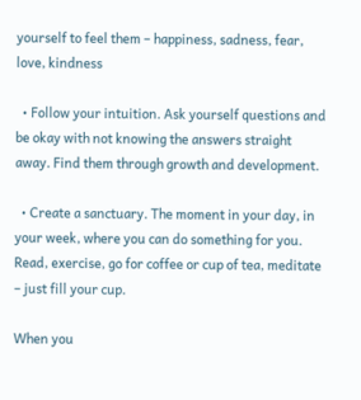yourself to feel them – happiness, sadness, fear, love, kindness

  • Follow your intuition. Ask yourself questions and be okay with not knowing the answers straight away. Find them through growth and development.

  • Create a sanctuary. The moment in your day, in your week, where you can do something for you. Read, exercise, go for coffee or cup of tea, meditate – just fill your cup.

When you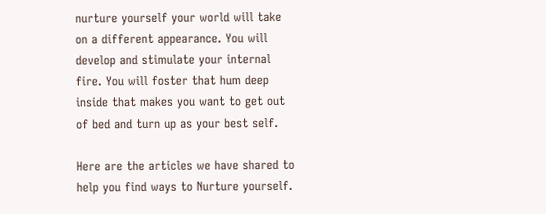nurture yourself your world will take on a different appearance. You will develop and stimulate your internal fire. You will foster that hum deep inside that makes you want to get out of bed and turn up as your best self.

Here are the articles we have shared to help you find ways to Nurture yourself.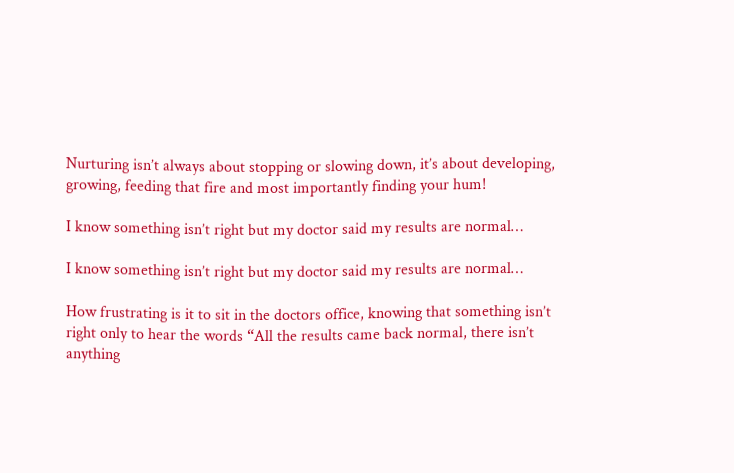Nurturing isn’t always about stopping or slowing down, it’s about developing, growing, feeding that fire and most importantly finding your hum!

I know something isn’t right but my doctor said my results are normal…

I know something isn’t right but my doctor said my results are normal…

How frustrating is it to sit in the doctors office, knowing that something isn’t right only to hear the words “All the results came back normal, there isn’t anything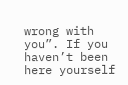wrong with you”. If you haven’t been here yourself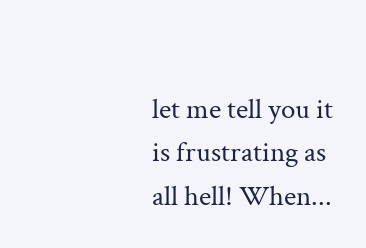let me tell you it is frustrating as all hell! When...